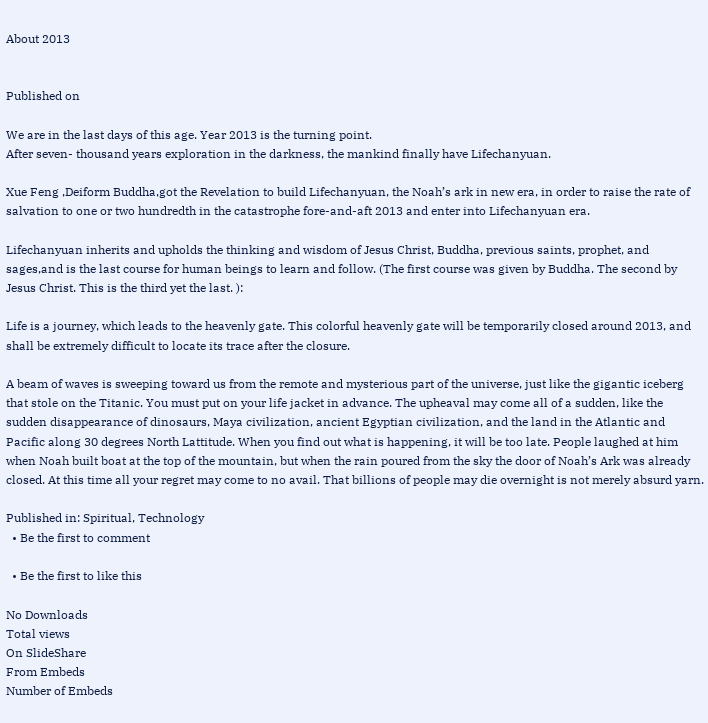About 2013


Published on

We are in the last days of this age. Year 2013 is the turning point.
After seven- thousand years exploration in the darkness, the mankind finally have Lifechanyuan.

Xue Feng ,Deiform Buddha,got the Revelation to build Lifechanyuan, the Noah’s ark in new era, in order to raise the rate of salvation to one or two hundredth in the catastrophe fore-and-aft 2013 and enter into Lifechanyuan era.

Lifechanyuan inherits and upholds the thinking and wisdom of Jesus Christ, Buddha, previous saints, prophet, and sages,and is the last course for human beings to learn and follow. (The first course was given by Buddha. The second by Jesus Christ. This is the third yet the last. ):

Life is a journey, which leads to the heavenly gate. This colorful heavenly gate will be temporarily closed around 2013, and shall be extremely difficult to locate its trace after the closure.

A beam of waves is sweeping toward us from the remote and mysterious part of the universe, just like the gigantic iceberg that stole on the Titanic. You must put on your life jacket in advance. The upheaval may come all of a sudden, like the sudden disappearance of dinosaurs, Maya civilization, ancient Egyptian civilization, and the land in the Atlantic and Pacific along 30 degrees North Lattitude. When you find out what is happening, it will be too late. People laughed at him when Noah built boat at the top of the mountain, but when the rain poured from the sky the door of Noah’s Ark was already closed. At this time all your regret may come to no avail. That billions of people may die overnight is not merely absurd yarn.

Published in: Spiritual, Technology
  • Be the first to comment

  • Be the first to like this

No Downloads
Total views
On SlideShare
From Embeds
Number of Embeds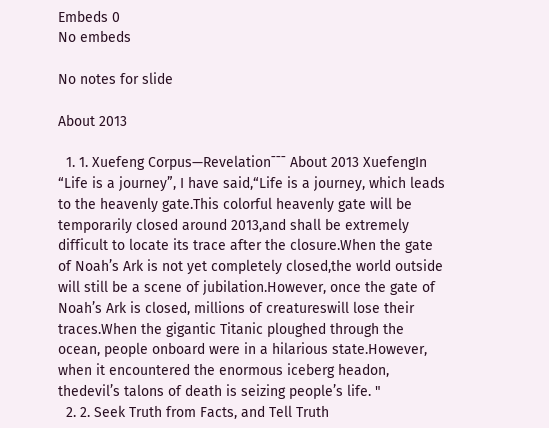Embeds 0
No embeds

No notes for slide

About 2013

  1. 1. Xuefeng Corpus—Revelation¯¯¯ About 2013 XuefengIn “Life is a journey”, I have said,“Life is a journey, which leads to the heavenly gate.This colorful heavenly gate will be temporarily closed around 2013,and shall be extremely difficult to locate its trace after the closure.When the gate of Noah’s Ark is not yet completely closed,the world outside will still be a scene of jubilation.However, once the gate of Noah’s Ark is closed, millions of creatureswill lose their traces.When the gigantic Titanic ploughed through the ocean, people onboard were in a hilarious state.However, when it encountered the enormous iceberg headon, thedevil’s talons of death is seizing people’s life. "
  2. 2. Seek Truth from Facts, and Tell Truth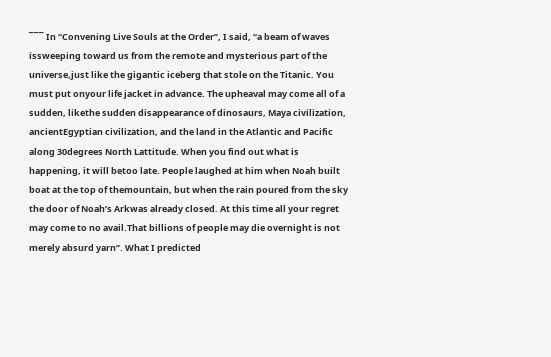¯¯¯ In “Convening Live Souls at the Order”, I said, “a beam of waves issweeping toward us from the remote and mysterious part of the universe,just like the gigantic iceberg that stole on the Titanic. You must put onyour life jacket in advance. The upheaval may come all of a sudden, likethe sudden disappearance of dinosaurs, Maya civilization, ancientEgyptian civilization, and the land in the Atlantic and Pacific along 30degrees North Lattitude. When you find out what is happening, it will betoo late. People laughed at him when Noah built boat at the top of themountain, but when the rain poured from the sky the door of Noah’s Arkwas already closed. At this time all your regret may come to no avail.That billions of people may die overnight is not merely absurd yarn”. What I predicted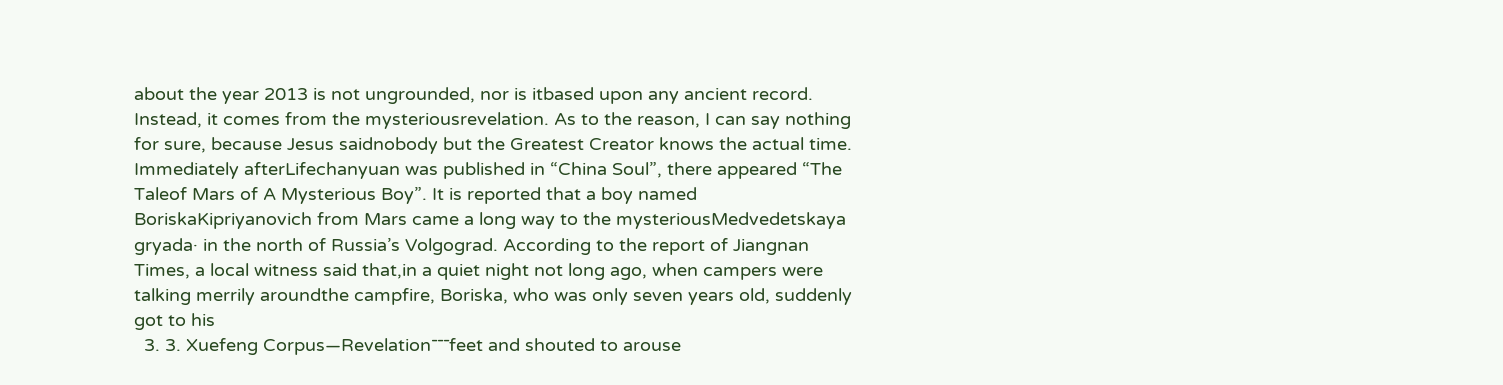about the year 2013 is not ungrounded, nor is itbased upon any ancient record. Instead, it comes from the mysteriousrevelation. As to the reason, I can say nothing for sure, because Jesus saidnobody but the Greatest Creator knows the actual time. Immediately afterLifechanyuan was published in “China Soul”, there appeared “The Taleof Mars of A Mysterious Boy”. It is reported that a boy named BoriskaKipriyanovich from Mars came a long way to the mysteriousMedvedetskaya gryada· in the north of Russia’s Volgograd. According to the report of Jiangnan Times, a local witness said that,in a quiet night not long ago, when campers were talking merrily aroundthe campfire, Boriska, who was only seven years old, suddenly got to his
  3. 3. Xuefeng Corpus—Revelation¯¯¯feet and shouted to arouse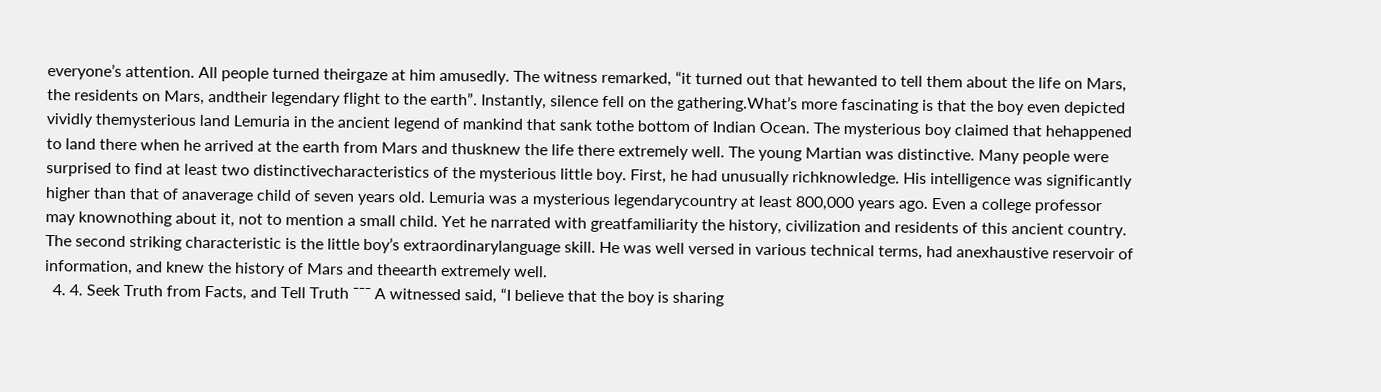everyone’s attention. All people turned theirgaze at him amusedly. The witness remarked, “it turned out that hewanted to tell them about the life on Mars, the residents on Mars, andtheir legendary flight to the earth”. Instantly, silence fell on the gathering.What’s more fascinating is that the boy even depicted vividly themysterious land Lemuria in the ancient legend of mankind that sank tothe bottom of Indian Ocean. The mysterious boy claimed that hehappened to land there when he arrived at the earth from Mars and thusknew the life there extremely well. The young Martian was distinctive. Many people were surprised to find at least two distinctivecharacteristics of the mysterious little boy. First, he had unusually richknowledge. His intelligence was significantly higher than that of anaverage child of seven years old. Lemuria was a mysterious legendarycountry at least 800,000 years ago. Even a college professor may knownothing about it, not to mention a small child. Yet he narrated with greatfamiliarity the history, civilization and residents of this ancient country. The second striking characteristic is the little boy’s extraordinarylanguage skill. He was well versed in various technical terms, had anexhaustive reservoir of information, and knew the history of Mars and theearth extremely well.
  4. 4. Seek Truth from Facts, and Tell Truth ¯¯¯ A witnessed said, “I believe that the boy is sharing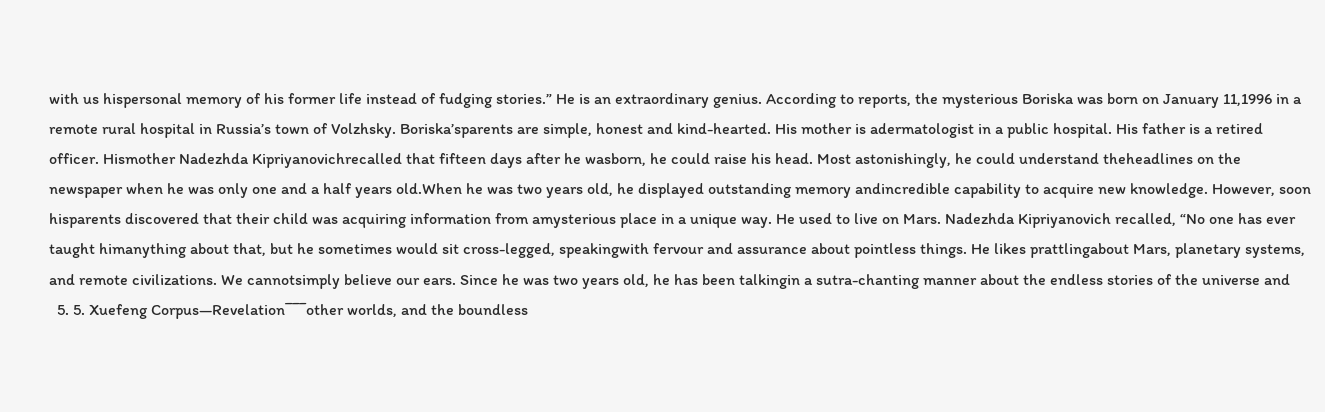with us hispersonal memory of his former life instead of fudging stories.” He is an extraordinary genius. According to reports, the mysterious Boriska was born on January 11,1996 in a remote rural hospital in Russia’s town of Volzhsky. Boriska’sparents are simple, honest and kind-hearted. His mother is adermatologist in a public hospital. His father is a retired officer. Hismother Nadezhda Kipriyanovichrecalled that fifteen days after he wasborn, he could raise his head. Most astonishingly, he could understand theheadlines on the newspaper when he was only one and a half years old.When he was two years old, he displayed outstanding memory andincredible capability to acquire new knowledge. However, soon hisparents discovered that their child was acquiring information from amysterious place in a unique way. He used to live on Mars. Nadezhda Kipriyanovich recalled, “No one has ever taught himanything about that, but he sometimes would sit cross-legged, speakingwith fervour and assurance about pointless things. He likes prattlingabout Mars, planetary systems, and remote civilizations. We cannotsimply believe our ears. Since he was two years old, he has been talkingin a sutra-chanting manner about the endless stories of the universe and
  5. 5. Xuefeng Corpus—Revelation¯¯¯other worlds, and the boundless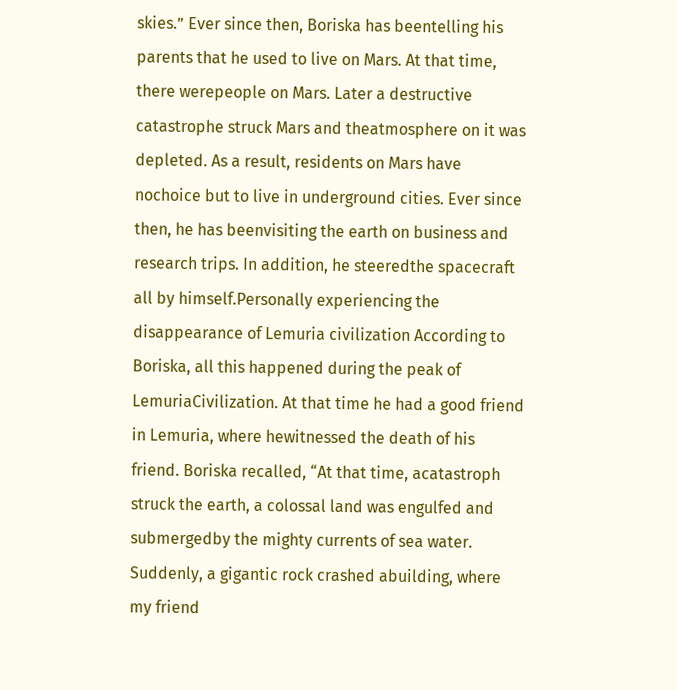skies.” Ever since then, Boriska has beentelling his parents that he used to live on Mars. At that time, there werepeople on Mars. Later a destructive catastrophe struck Mars and theatmosphere on it was depleted. As a result, residents on Mars have nochoice but to live in underground cities. Ever since then, he has beenvisiting the earth on business and research trips. In addition, he steeredthe spacecraft all by himself.Personally experiencing the disappearance of Lemuria civilization According to Boriska, all this happened during the peak of LemuriaCivilization. At that time he had a good friend in Lemuria, where hewitnessed the death of his friend. Boriska recalled, “At that time, acatastroph struck the earth, a colossal land was engulfed and submergedby the mighty currents of sea water. Suddenly, a gigantic rock crashed abuilding, where my friend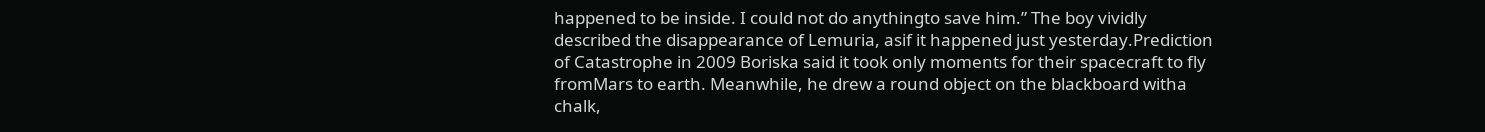happened to be inside. I could not do anythingto save him.” The boy vividly described the disappearance of Lemuria, asif it happened just yesterday.Prediction of Catastrophe in 2009 Boriska said it took only moments for their spacecraft to fly fromMars to earth. Meanwhile, he drew a round object on the blackboard witha chalk,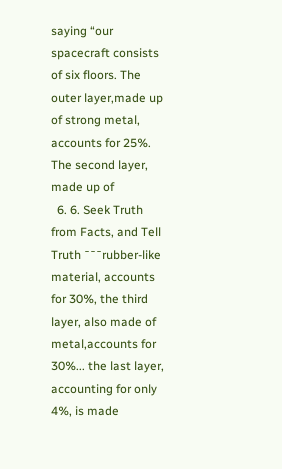saying “our spacecraft consists of six floors. The outer layer,made up of strong metal, accounts for 25%. The second layer, made up of
  6. 6. Seek Truth from Facts, and Tell Truth ¯¯¯rubber-like material, accounts for 30%, the third layer, also made of metal,accounts for 30%... the last layer, accounting for only 4%, is made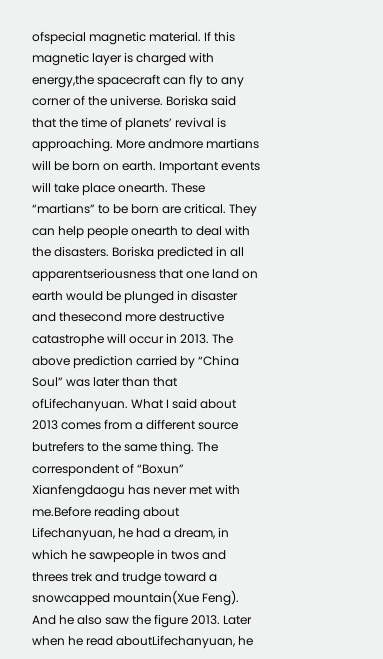ofspecial magnetic material. If this magnetic layer is charged with energy,the spacecraft can fly to any corner of the universe. Boriska said that the time of planets’ revival is approaching. More andmore martians will be born on earth. Important events will take place onearth. These “martians” to be born are critical. They can help people onearth to deal with the disasters. Boriska predicted in all apparentseriousness that one land on earth would be plunged in disaster and thesecond more destructive catastrophe will occur in 2013. The above prediction carried by “China Soul” was later than that ofLifechanyuan. What I said about 2013 comes from a different source butrefers to the same thing. The correspondent of “Boxun” Xianfengdaogu has never met with me.Before reading about Lifechanyuan, he had a dream, in which he sawpeople in twos and threes trek and trudge toward a snowcapped mountain(Xue Feng). And he also saw the figure 2013. Later when he read aboutLifechanyuan, he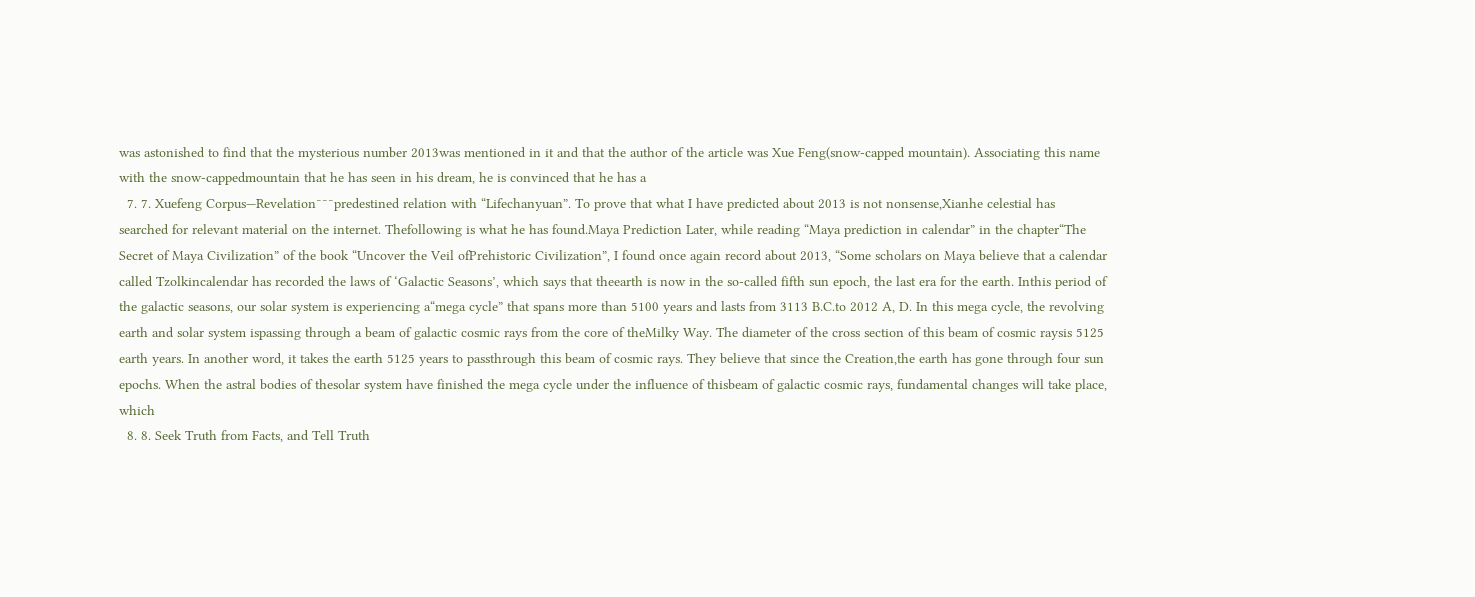was astonished to find that the mysterious number 2013was mentioned in it and that the author of the article was Xue Feng(snow-capped mountain). Associating this name with the snow-cappedmountain that he has seen in his dream, he is convinced that he has a
  7. 7. Xuefeng Corpus—Revelation¯¯¯predestined relation with “Lifechanyuan”. To prove that what I have predicted about 2013 is not nonsense,Xianhe celestial has searched for relevant material on the internet. Thefollowing is what he has found.Maya Prediction Later, while reading “Maya prediction in calendar” in the chapter“The Secret of Maya Civilization” of the book “Uncover the Veil ofPrehistoric Civilization”, I found once again record about 2013, “Some scholars on Maya believe that a calendar called Tzolkincalendar has recorded the laws of ‘Galactic Seasons’, which says that theearth is now in the so-called fifth sun epoch, the last era for the earth. Inthis period of the galactic seasons, our solar system is experiencing a“mega cycle” that spans more than 5100 years and lasts from 3113 B.C.to 2012 A, D. In this mega cycle, the revolving earth and solar system ispassing through a beam of galactic cosmic rays from the core of theMilky Way. The diameter of the cross section of this beam of cosmic raysis 5125 earth years. In another word, it takes the earth 5125 years to passthrough this beam of cosmic rays. They believe that since the Creation,the earth has gone through four sun epochs. When the astral bodies of thesolar system have finished the mega cycle under the influence of thisbeam of galactic cosmic rays, fundamental changes will take place, which
  8. 8. Seek Truth from Facts, and Tell Truth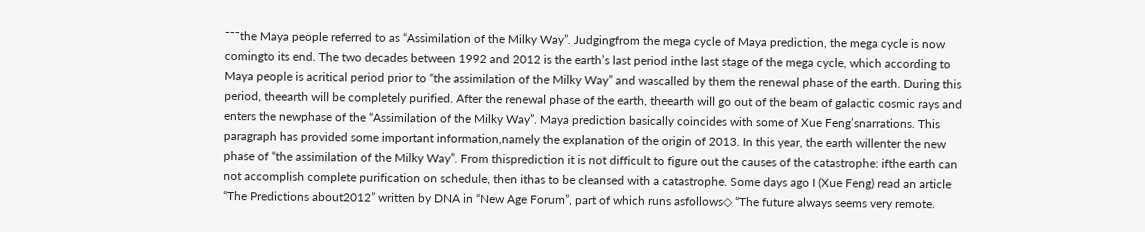¯¯¯the Maya people referred to as “Assimilation of the Milky Way”. Judgingfrom the mega cycle of Maya prediction, the mega cycle is now comingto its end. The two decades between 1992 and 2012 is the earth’s last period inthe last stage of the mega cycle, which according to Maya people is acritical period prior to “the assimilation of the Milky Way” and wascalled by them the renewal phase of the earth. During this period, theearth will be completely purified. After the renewal phase of the earth, theearth will go out of the beam of galactic cosmic rays and enters the newphase of the “Assimilation of the Milky Way”. Maya prediction basically coincides with some of Xue Feng’snarrations. This paragraph has provided some important information,namely the explanation of the origin of 2013. In this year, the earth willenter the new phase of “the assimilation of the Milky Way”. From thisprediction it is not difficult to figure out the causes of the catastrophe: ifthe earth can not accomplish complete purification on schedule, then ithas to be cleansed with a catastrophe. Some days ago I (Xue Feng) read an article “The Predictions about2012” written by DNA in “New Age Forum”, part of which runs asfollows◇ “The future always seems very remote.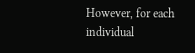However, for each individual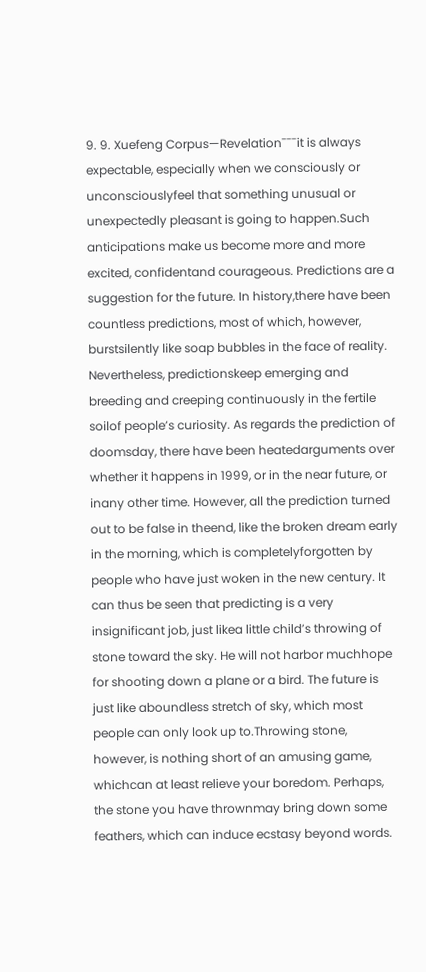9. 9. Xuefeng Corpus—Revelation¯¯¯it is always expectable, especially when we consciously or unconsciouslyfeel that something unusual or unexpectedly pleasant is going to happen.Such anticipations make us become more and more excited, confidentand courageous. Predictions are a suggestion for the future. In history,there have been countless predictions, most of which, however, burstsilently like soap bubbles in the face of reality. Nevertheless, predictionskeep emerging and breeding and creeping continuously in the fertile soilof people’s curiosity. As regards the prediction of doomsday, there have been heatedarguments over whether it happens in 1999, or in the near future, or inany other time. However, all the prediction turned out to be false in theend, like the broken dream early in the morning, which is completelyforgotten by people who have just woken in the new century. It can thus be seen that predicting is a very insignificant job, just likea little child’s throwing of stone toward the sky. He will not harbor muchhope for shooting down a plane or a bird. The future is just like aboundless stretch of sky, which most people can only look up to.Throwing stone, however, is nothing short of an amusing game, whichcan at least relieve your boredom. Perhaps, the stone you have thrownmay bring down some feathers, which can induce ecstasy beyond words.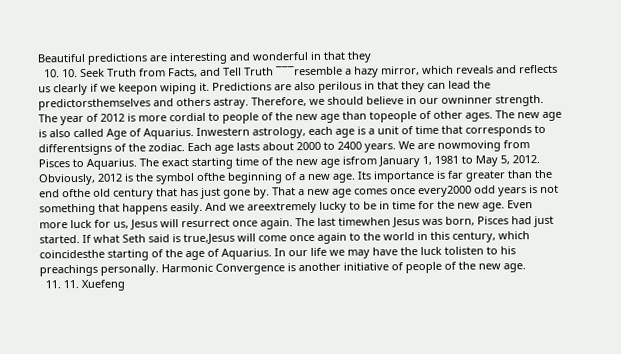Beautiful predictions are interesting and wonderful in that they
  10. 10. Seek Truth from Facts, and Tell Truth ¯¯¯resemble a hazy mirror, which reveals and reflects us clearly if we keepon wiping it. Predictions are also perilous in that they can lead the predictorsthemselves and others astray. Therefore, we should believe in our owninner strength. The year of 2012 is more cordial to people of the new age than topeople of other ages. The new age is also called Age of Aquarius. Inwestern astrology, each age is a unit of time that corresponds to differentsigns of the zodiac. Each age lasts about 2000 to 2400 years. We are nowmoving from Pisces to Aquarius. The exact starting time of the new age isfrom January 1, 1981 to May 5, 2012. Obviously, 2012 is the symbol ofthe beginning of a new age. Its importance is far greater than the end ofthe old century that has just gone by. That a new age comes once every2000 odd years is not something that happens easily. And we areextremely lucky to be in time for the new age. Even more luck for us, Jesus will resurrect once again. The last timewhen Jesus was born, Pisces had just started. If what Seth said is true,Jesus will come once again to the world in this century, which coincidesthe starting of the age of Aquarius. In our life we may have the luck tolisten to his preachings personally. Harmonic Convergence is another initiative of people of the new age.
  11. 11. Xuefeng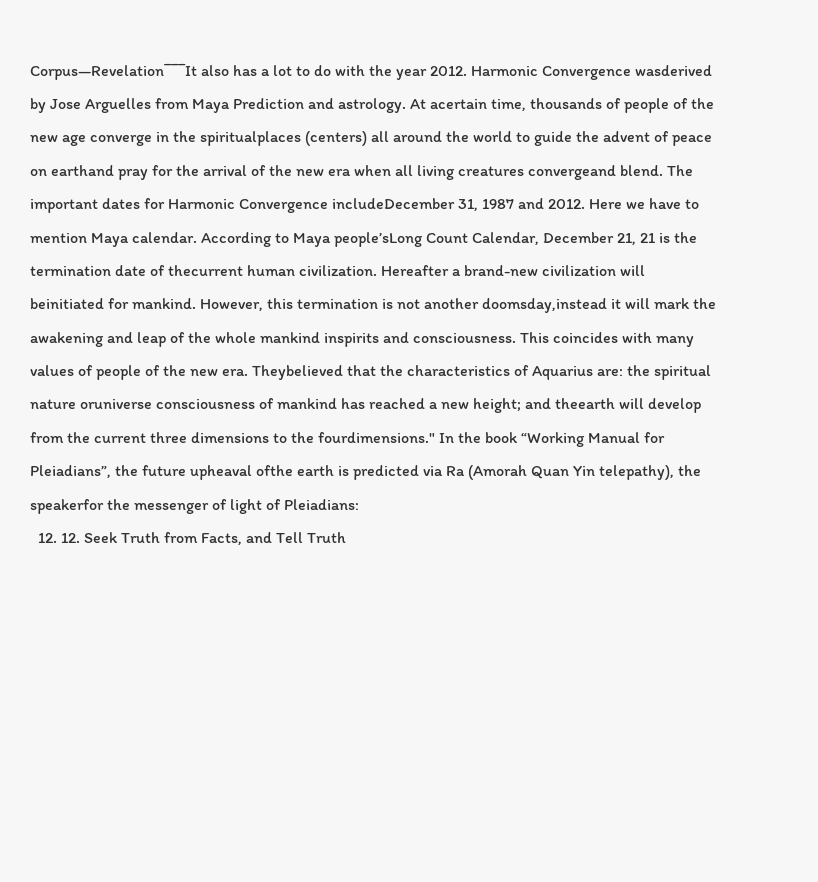Corpus—Revelation¯¯¯It also has a lot to do with the year 2012. Harmonic Convergence wasderived by Jose Arguelles from Maya Prediction and astrology. At acertain time, thousands of people of the new age converge in the spiritualplaces (centers) all around the world to guide the advent of peace on earthand pray for the arrival of the new era when all living creatures convergeand blend. The important dates for Harmonic Convergence includeDecember 31, 1987 and 2012. Here we have to mention Maya calendar. According to Maya people’sLong Count Calendar, December 21, 21 is the termination date of thecurrent human civilization. Hereafter a brand-new civilization will beinitiated for mankind. However, this termination is not another doomsday,instead it will mark the awakening and leap of the whole mankind inspirits and consciousness. This coincides with many values of people of the new era. Theybelieved that the characteristics of Aquarius are: the spiritual nature oruniverse consciousness of mankind has reached a new height; and theearth will develop from the current three dimensions to the fourdimensions." In the book “Working Manual for Pleiadians”, the future upheaval ofthe earth is predicted via Ra (Amorah Quan Yin telepathy), the speakerfor the messenger of light of Pleiadians:
  12. 12. Seek Truth from Facts, and Tell Truth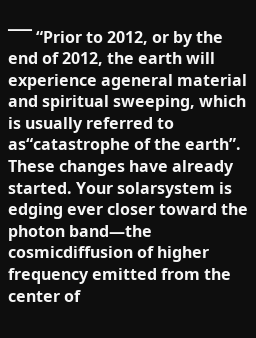¯¯¯ “Prior to 2012, or by the end of 2012, the earth will experience ageneral material and spiritual sweeping, which is usually referred to as“catastrophe of the earth”. These changes have already started. Your solarsystem is edging ever closer toward the photon band—the cosmicdiffusion of higher frequency emitted from the center of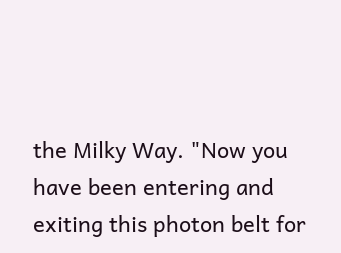the Milky Way. "Now you have been entering and exiting this photon belt for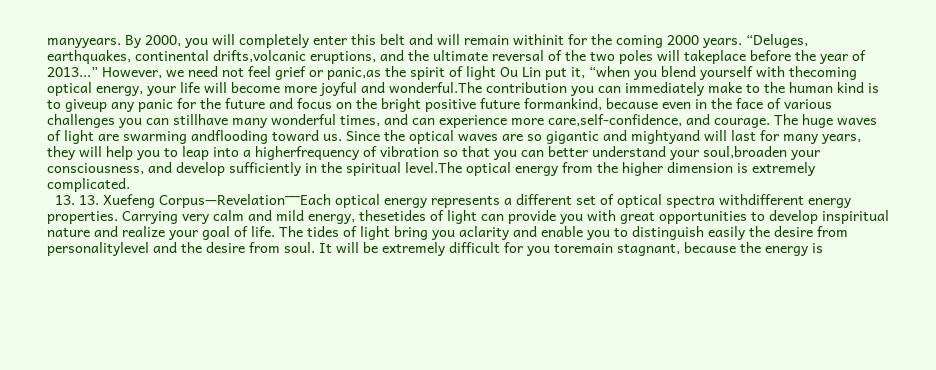manyyears. By 2000, you will completely enter this belt and will remain withinit for the coming 2000 years. “Deluges, earthquakes, continental drifts,volcanic eruptions, and the ultimate reversal of the two poles will takeplace before the year of 2013...” However, we need not feel grief or panic,as the spirit of light Ou Lin put it, “when you blend yourself with thecoming optical energy, your life will become more joyful and wonderful.The contribution you can immediately make to the human kind is to giveup any panic for the future and focus on the bright positive future formankind, because even in the face of various challenges you can stillhave many wonderful times, and can experience more care,self-confidence, and courage. The huge waves of light are swarming andflooding toward us. Since the optical waves are so gigantic and mightyand will last for many years, they will help you to leap into a higherfrequency of vibration so that you can better understand your soul,broaden your consciousness, and develop sufficiently in the spiritual level.The optical energy from the higher dimension is extremely complicated.
  13. 13. Xuefeng Corpus—Revelation¯¯¯Each optical energy represents a different set of optical spectra withdifferent energy properties. Carrying very calm and mild energy, thesetides of light can provide you with great opportunities to develop inspiritual nature and realize your goal of life. The tides of light bring you aclarity and enable you to distinguish easily the desire from personalitylevel and the desire from soul. It will be extremely difficult for you toremain stagnant, because the energy is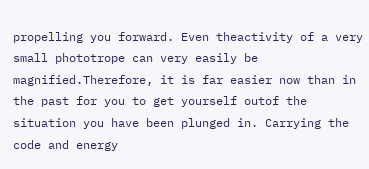propelling you forward. Even theactivity of a very small phototrope can very easily be magnified.Therefore, it is far easier now than in the past for you to get yourself outof the situation you have been plunged in. Carrying the code and energy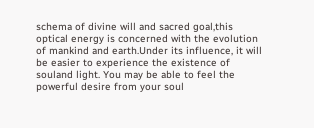schema of divine will and sacred goal,this optical energy is concerned with the evolution of mankind and earth.Under its influence, it will be easier to experience the existence of souland light. You may be able to feel the powerful desire from your soul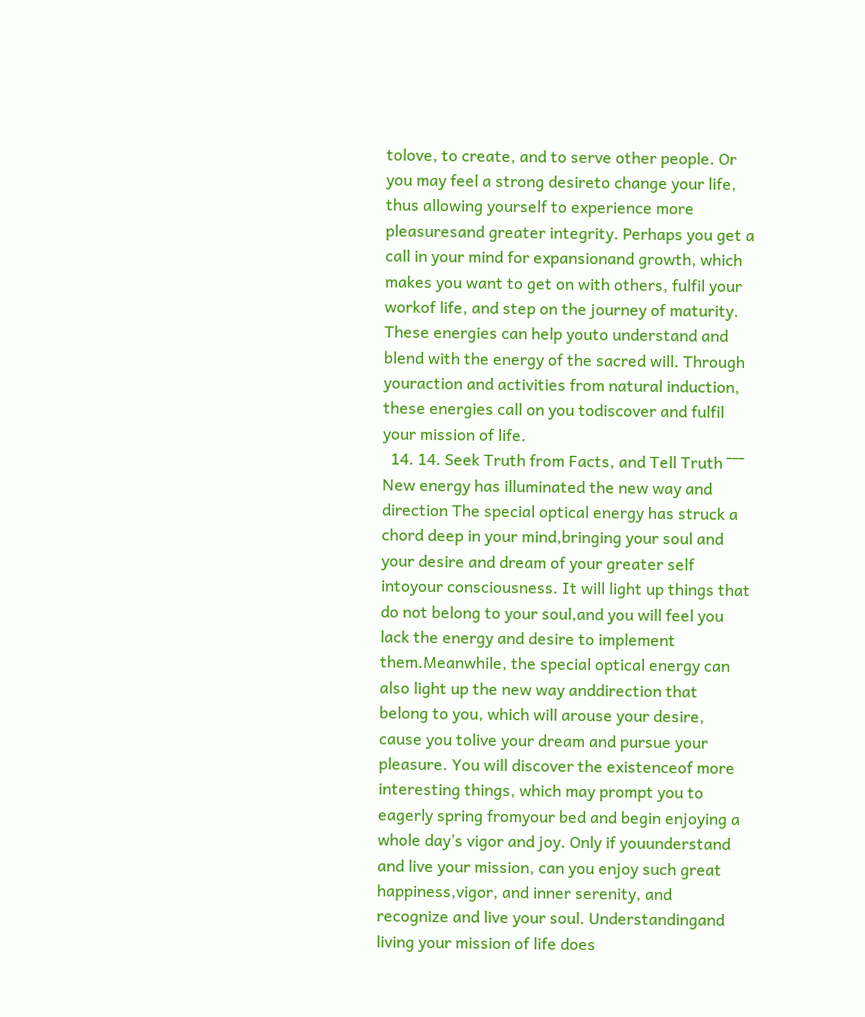tolove, to create, and to serve other people. Or you may feel a strong desireto change your life, thus allowing yourself to experience more pleasuresand greater integrity. Perhaps you get a call in your mind for expansionand growth, which makes you want to get on with others, fulfil your workof life, and step on the journey of maturity. These energies can help youto understand and blend with the energy of the sacred will. Through youraction and activities from natural induction, these energies call on you todiscover and fulfil your mission of life.
  14. 14. Seek Truth from Facts, and Tell Truth ¯¯¯ New energy has illuminated the new way and direction The special optical energy has struck a chord deep in your mind,bringing your soul and your desire and dream of your greater self intoyour consciousness. It will light up things that do not belong to your soul,and you will feel you lack the energy and desire to implement them.Meanwhile, the special optical energy can also light up the new way anddirection that belong to you, which will arouse your desire, cause you tolive your dream and pursue your pleasure. You will discover the existenceof more interesting things, which may prompt you to eagerly spring fromyour bed and begin enjoying a whole day’s vigor and joy. Only if youunderstand and live your mission, can you enjoy such great happiness,vigor, and inner serenity, and recognize and live your soul. Understandingand living your mission of life does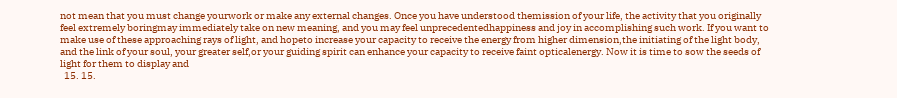not mean that you must change yourwork or make any external changes. Once you have understood themission of your life, the activity that you originally feel extremely boringmay immediately take on new meaning, and you may feel unprecedentedhappiness and joy in accomplishing such work. If you want to make use of these approaching rays of light, and hopeto increase your capacity to receive the energy from higher dimension,the initiating of the light body, and the link of your soul, your greater self,or your guiding spirit can enhance your capacity to receive faint opticalenergy. Now it is time to sow the seeds of light for them to display and
  15. 15.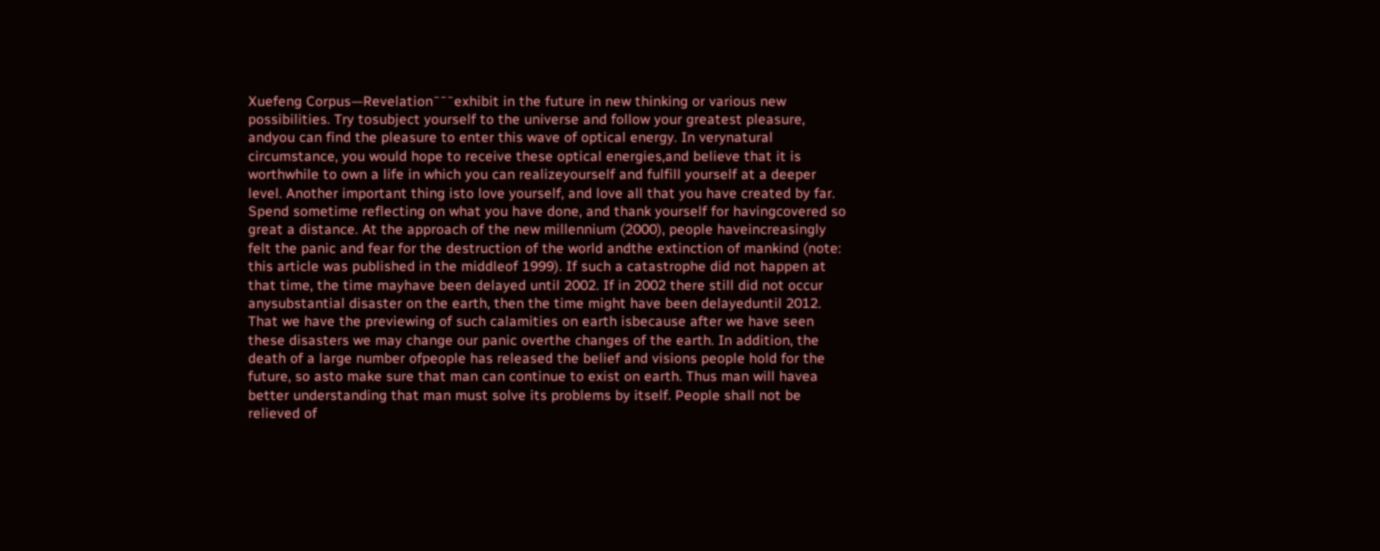Xuefeng Corpus—Revelation¯¯¯exhibit in the future in new thinking or various new possibilities. Try tosubject yourself to the universe and follow your greatest pleasure, andyou can find the pleasure to enter this wave of optical energy. In verynatural circumstance, you would hope to receive these optical energies,and believe that it is worthwhile to own a life in which you can realizeyourself and fulfill yourself at a deeper level. Another important thing isto love yourself, and love all that you have created by far. Spend sometime reflecting on what you have done, and thank yourself for havingcovered so great a distance. At the approach of the new millennium (2000), people haveincreasingly felt the panic and fear for the destruction of the world andthe extinction of mankind (note: this article was published in the middleof 1999). If such a catastrophe did not happen at that time, the time mayhave been delayed until 2002. If in 2002 there still did not occur anysubstantial disaster on the earth, then the time might have been delayeduntil 2012. That we have the previewing of such calamities on earth isbecause after we have seen these disasters we may change our panic overthe changes of the earth. In addition, the death of a large number ofpeople has released the belief and visions people hold for the future, so asto make sure that man can continue to exist on earth. Thus man will havea better understanding that man must solve its problems by itself. People shall not be relieved of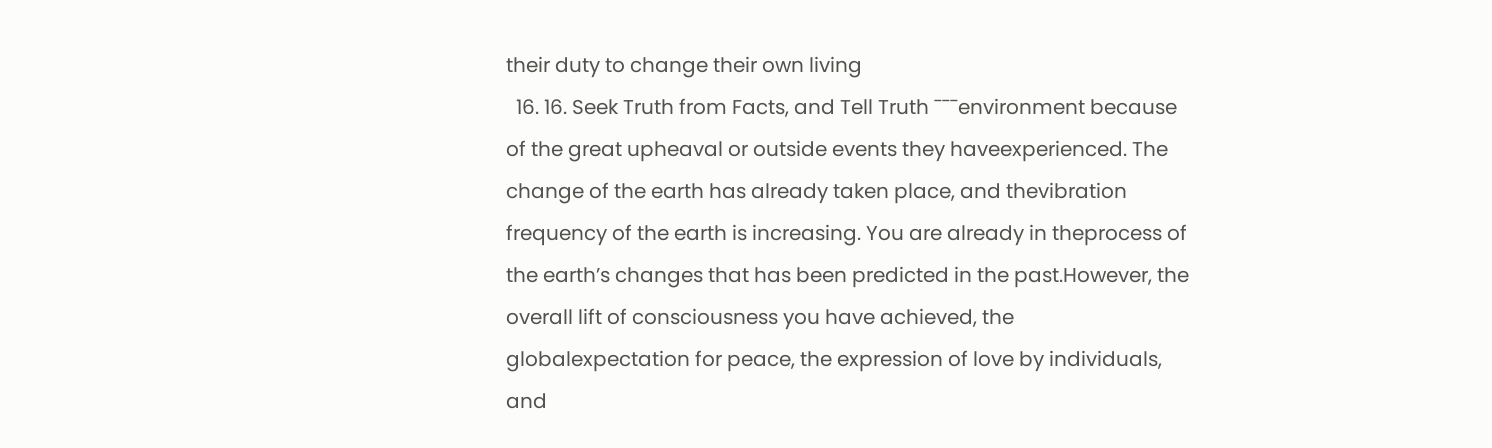their duty to change their own living
  16. 16. Seek Truth from Facts, and Tell Truth ¯¯¯environment because of the great upheaval or outside events they haveexperienced. The change of the earth has already taken place, and thevibration frequency of the earth is increasing. You are already in theprocess of the earth’s changes that has been predicted in the past.However, the overall lift of consciousness you have achieved, the globalexpectation for peace, the expression of love by individuals, and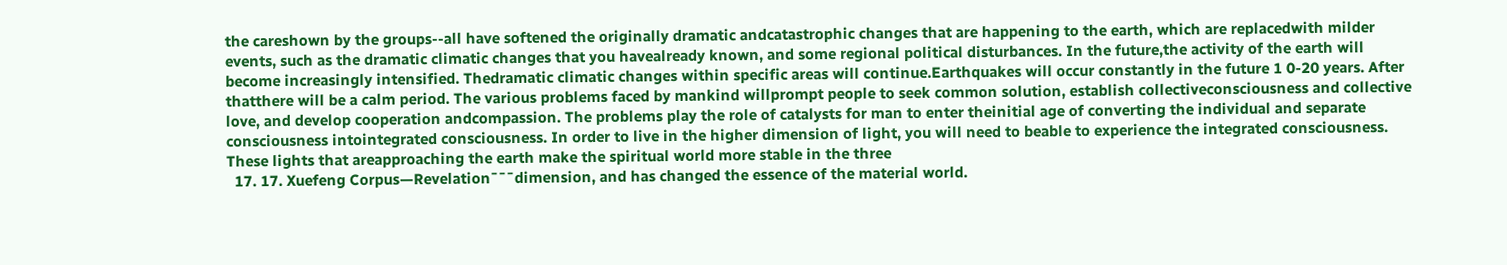the careshown by the groups--all have softened the originally dramatic andcatastrophic changes that are happening to the earth, which are replacedwith milder events, such as the dramatic climatic changes that you havealready known, and some regional political disturbances. In the future,the activity of the earth will become increasingly intensified. Thedramatic climatic changes within specific areas will continue.Earthquakes will occur constantly in the future 1 0-20 years. After thatthere will be a calm period. The various problems faced by mankind willprompt people to seek common solution, establish collectiveconsciousness and collective love, and develop cooperation andcompassion. The problems play the role of catalysts for man to enter theinitial age of converting the individual and separate consciousness intointegrated consciousness. In order to live in the higher dimension of light, you will need to beable to experience the integrated consciousness. These lights that areapproaching the earth make the spiritual world more stable in the three
  17. 17. Xuefeng Corpus—Revelation¯¯¯dimension, and has changed the essence of the material world.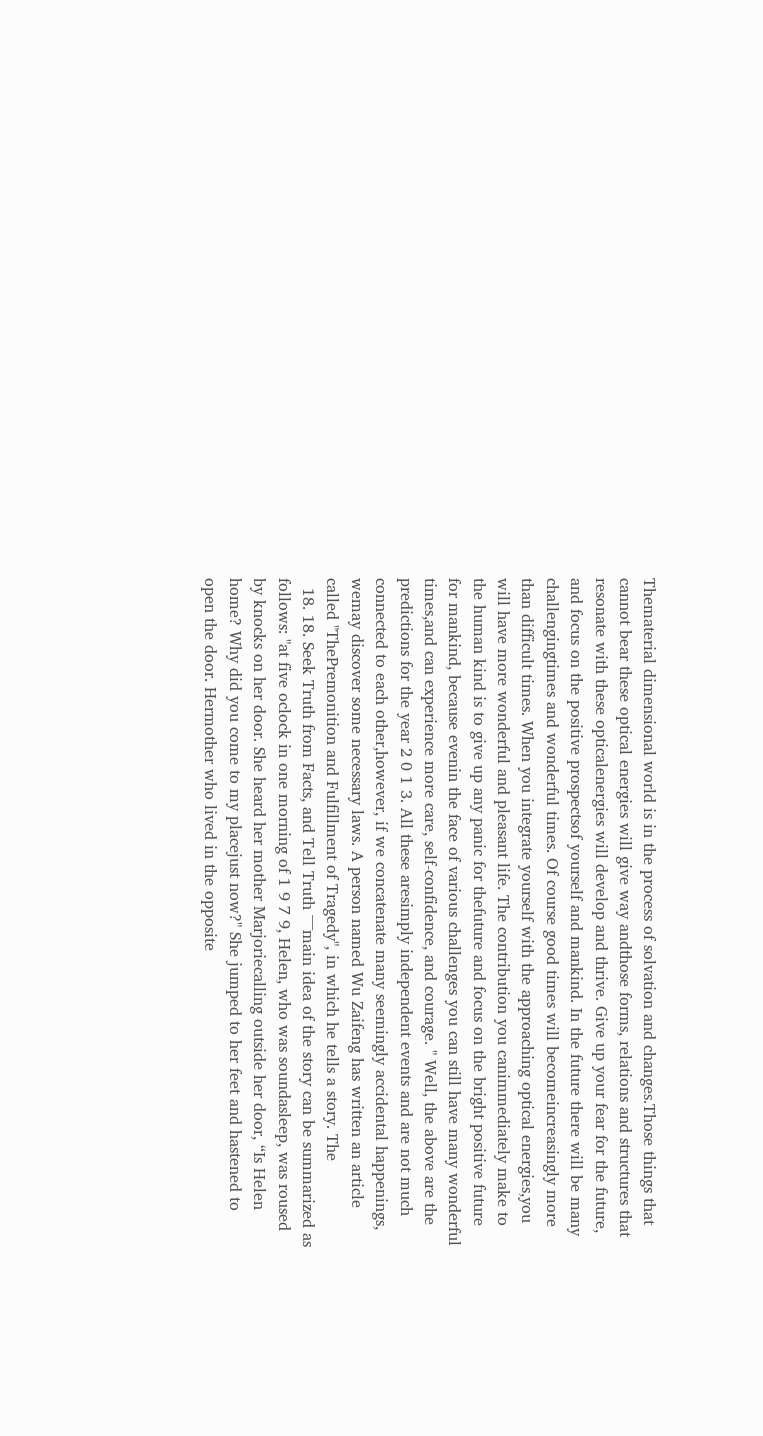Thematerial dimensional world is in the process of solvation and changes.Those things that cannot bear these optical energies will give way andthose forms, relations and structures that resonate with these opticalenergies will develop and thrive. Give up your fear for the future, and focus on the positive prospectsof yourself and mankind. In the future there will be many challengingtimes and wonderful times. Of course good times will becomeincreasingly more than difficult times. When you integrate yourself with the approaching optical energies,you will have more wonderful and pleasant life. The contribution you canimmediately make to the human kind is to give up any panic for thefuture and focus on the bright positive future for mankind, because evenin the face of various challenges you can still have many wonderful times,and can experience more care, self-confidence, and courage. " Well, the above are the predictions for the year 2 0 1 3. All these aresimply independent events and are not much connected to each other,however, if we concatenate many seemingly accidental happenings, wemay discover some necessary laws. A person named Wu Zaifeng has written an article called "ThePremonition and Fulfillment of Tragedy", in which he tells a story. The
  18. 18. Seek Truth from Facts, and Tell Truth ¯¯¯main idea of the story can be summarized as follows: "at five oclock in one morning of 1 9 7 9, Helen, who was soundasleep, was roused by knocks on her door. She heard her mother Marjoriecalling outside her door, “Is Helen home? Why did you come to my placejust now?" She jumped to her feet and hastened to open the door. Hermother who lived in the opposite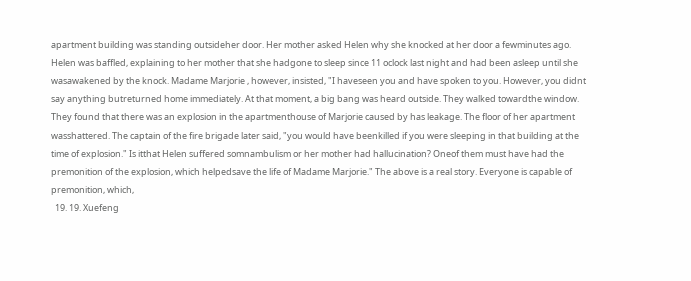apartment building was standing outsideher door. Her mother asked Helen why she knocked at her door a fewminutes ago. Helen was baffled, explaining to her mother that she hadgone to sleep since 11 oclock last night and had been asleep until she wasawakened by the knock. Madame Marjorie , however, insisted, "I haveseen you and have spoken to you. However, you didnt say anything butreturned home immediately. At that moment, a big bang was heard outside. They walked towardthe window. They found that there was an explosion in the apartmenthouse of Marjorie caused by has leakage. The floor of her apartment wasshattered. The captain of the fire brigade later said, "you would have beenkilled if you were sleeping in that building at the time of explosion." Is itthat Helen suffered somnambulism or her mother had hallucination? Oneof them must have had the premonition of the explosion, which helpedsave the life of Madame Marjorie." The above is a real story. Everyone is capable of premonition, which,
  19. 19. Xuefeng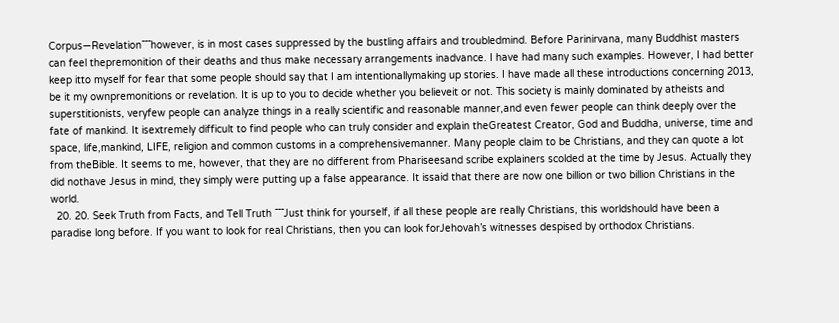Corpus—Revelation¯¯¯however, is in most cases suppressed by the bustling affairs and troubledmind. Before Parinirvana, many Buddhist masters can feel thepremonition of their deaths and thus make necessary arrangements inadvance. I have had many such examples. However, I had better keep itto myself for fear that some people should say that I am intentionallymaking up stories. I have made all these introductions concerning 2013, be it my ownpremonitions or revelation. It is up to you to decide whether you believeit or not. This society is mainly dominated by atheists and superstitionists, veryfew people can analyze things in a really scientific and reasonable manner,and even fewer people can think deeply over the fate of mankind. It isextremely difficult to find people who can truly consider and explain theGreatest Creator, God and Buddha, universe, time and space, life,mankind, LIFE, religion and common customs in a comprehensivemanner. Many people claim to be Christians, and they can quote a lot from theBible. It seems to me, however, that they are no different from Phariseesand scribe explainers scolded at the time by Jesus. Actually they did nothave Jesus in mind, they simply were putting up a false appearance. It issaid that there are now one billion or two billion Christians in the world.
  20. 20. Seek Truth from Facts, and Tell Truth ¯¯¯Just think for yourself, if all these people are really Christians, this worldshould have been a paradise long before. If you want to look for real Christians, then you can look forJehovah’s witnesses despised by orthodox Christians.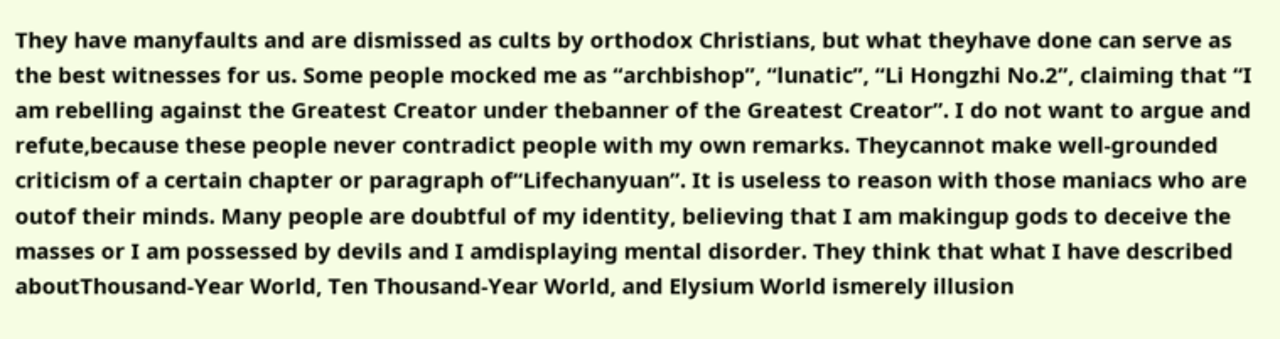They have manyfaults and are dismissed as cults by orthodox Christians, but what theyhave done can serve as the best witnesses for us. Some people mocked me as “archbishop”, “lunatic”, “Li Hongzhi No.2”, claiming that “I am rebelling against the Greatest Creator under thebanner of the Greatest Creator”. I do not want to argue and refute,because these people never contradict people with my own remarks. Theycannot make well-grounded criticism of a certain chapter or paragraph of“Lifechanyuan”. It is useless to reason with those maniacs who are outof their minds. Many people are doubtful of my identity, believing that I am makingup gods to deceive the masses or I am possessed by devils and I amdisplaying mental disorder. They think that what I have described aboutThousand-Year World, Ten Thousand-Year World, and Elysium World ismerely illusion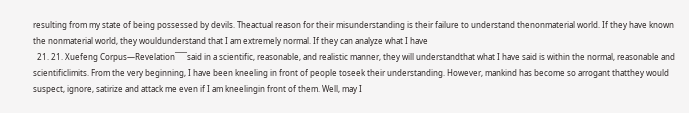resulting from my state of being possessed by devils. Theactual reason for their misunderstanding is their failure to understand thenonmaterial world. If they have known the nonmaterial world, they wouldunderstand that I am extremely normal. If they can analyze what I have
  21. 21. Xuefeng Corpus—Revelation¯¯¯said in a scientific, reasonable, and realistic manner, they will understandthat what I have said is within the normal, reasonable and scientificlimits. From the very beginning, I have been kneeling in front of people toseek their understanding. However, mankind has become so arrogant thatthey would suspect, ignore, satirize and attack me even if I am kneelingin front of them. Well, may I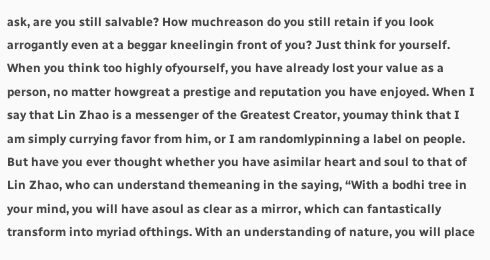ask, are you still salvable? How muchreason do you still retain if you look arrogantly even at a beggar kneelingin front of you? Just think for yourself. When you think too highly ofyourself, you have already lost your value as a person, no matter howgreat a prestige and reputation you have enjoyed. When I say that Lin Zhao is a messenger of the Greatest Creator, youmay think that I am simply currying favor from him, or I am randomlypinning a label on people. But have you ever thought whether you have asimilar heart and soul to that of Lin Zhao, who can understand themeaning in the saying, “With a bodhi tree in your mind, you will have asoul as clear as a mirror, which can fantastically transform into myriad ofthings. With an understanding of nature, you will place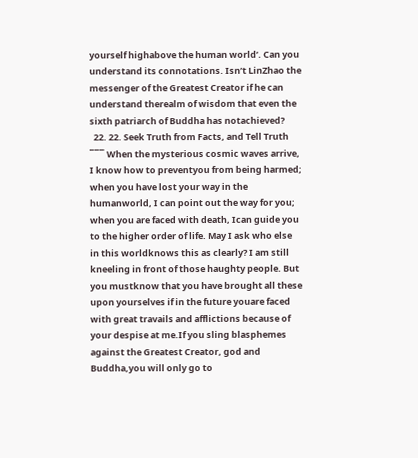yourself highabove the human world’. Can you understand its connotations. Isn’t LinZhao the messenger of the Greatest Creator if he can understand therealm of wisdom that even the sixth patriarch of Buddha has notachieved?
  22. 22. Seek Truth from Facts, and Tell Truth ¯¯¯ When the mysterious cosmic waves arrive, I know how to preventyou from being harmed; when you have lost your way in the humanworld, I can point out the way for you; when you are faced with death, Ican guide you to the higher order of life. May I ask who else in this worldknows this as clearly? I am still kneeling in front of those haughty people. But you mustknow that you have brought all these upon yourselves if in the future youare faced with great travails and afflictions because of your despise at me.If you sling blasphemes against the Greatest Creator, god and Buddha,you will only go to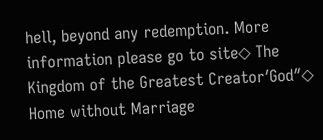hell, beyond any redemption. More information please go to site◇ The Kingdom of the Greatest Creator′God″◇ Home without Marriage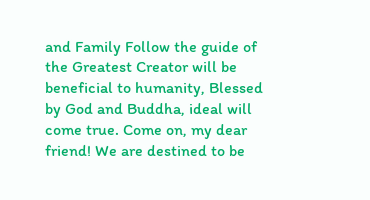and Family Follow the guide of the Greatest Creator will be beneficial to humanity, Blessed by God and Buddha, ideal will come true. Come on, my dear friend! We are destined to be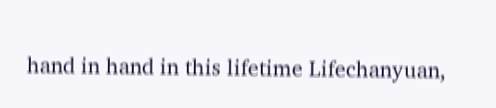hand in hand in this lifetime Lifechanyuan,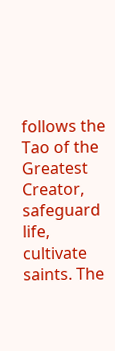follows the Tao of the Greatest Creator, safeguard life, cultivate saints. The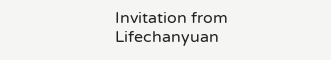Invitation from Lifechanyuan